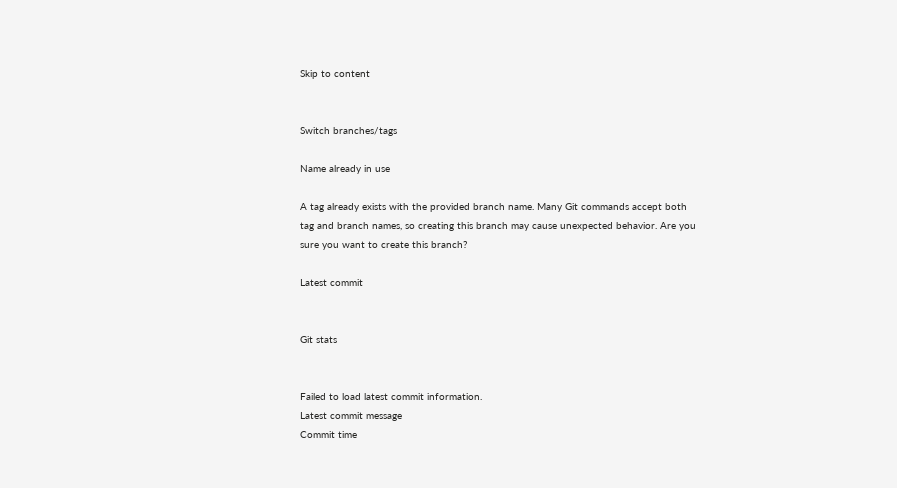Skip to content


Switch branches/tags

Name already in use

A tag already exists with the provided branch name. Many Git commands accept both tag and branch names, so creating this branch may cause unexpected behavior. Are you sure you want to create this branch?

Latest commit


Git stats


Failed to load latest commit information.
Latest commit message
Commit time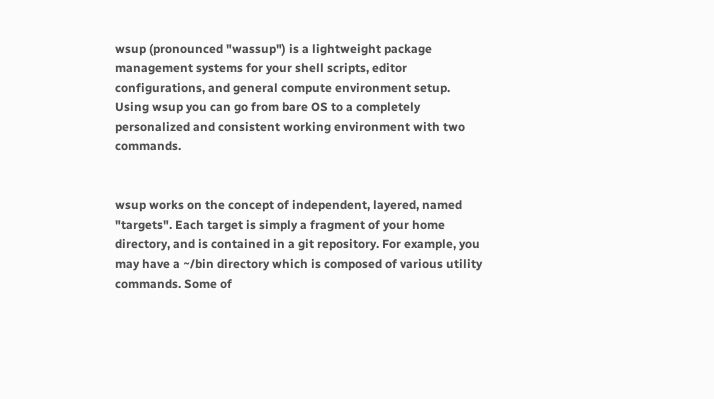wsup (pronounced "wassup") is a lightweight package management systems for your shell scripts, editor configurations, and general compute environment setup. Using wsup you can go from bare OS to a completely personalized and consistent working environment with two commands.


wsup works on the concept of independent, layered, named "targets". Each target is simply a fragment of your home directory, and is contained in a git repository. For example, you may have a ~/bin directory which is composed of various utility commands. Some of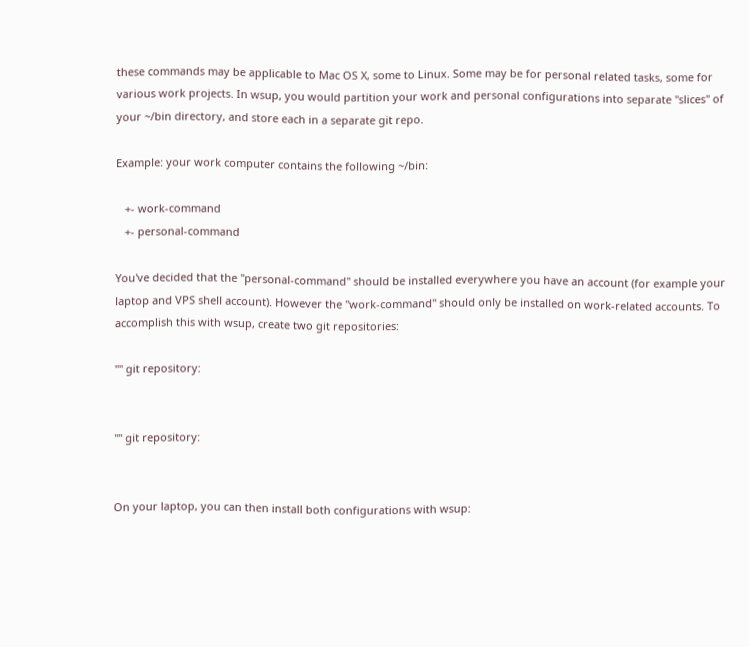these commands may be applicable to Mac OS X, some to Linux. Some may be for personal related tasks, some for various work projects. In wsup, you would partition your work and personal configurations into separate "slices" of your ~/bin directory, and store each in a separate git repo.

Example: your work computer contains the following ~/bin:

   +- work-command
   +- personal-command

You've decided that the "personal-command" should be installed everywhere you have an account (for example your laptop and VPS shell account). However the "work-command" should only be installed on work-related accounts. To accomplish this with wsup, create two git repositories:

"" git repository:


"" git repository:


On your laptop, you can then install both configurations with wsup: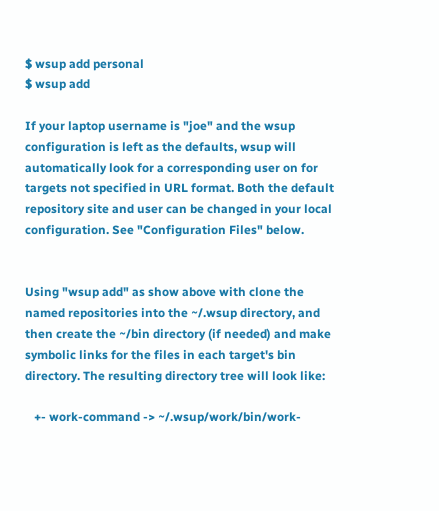$ wsup add personal
$ wsup add

If your laptop username is "joe" and the wsup configuration is left as the defaults, wsup will automatically look for a corresponding user on for targets not specified in URL format. Both the default repository site and user can be changed in your local configuration. See "Configuration Files" below.


Using "wsup add" as show above with clone the named repositories into the ~/.wsup directory, and then create the ~/bin directory (if needed) and make symbolic links for the files in each target's bin directory. The resulting directory tree will look like:

   +- work-command -> ~/.wsup/work/bin/work-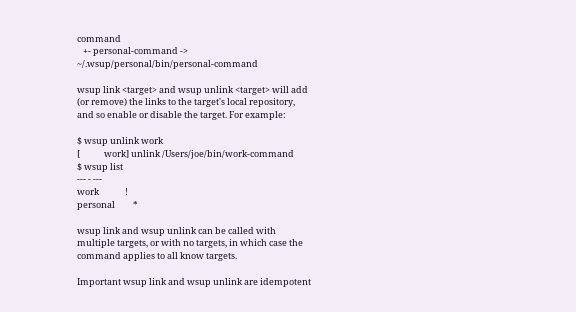command
   +- personal-command -> ~/.wsup/personal/bin/personal-command

wsup link <target> and wsup unlink <target> will add (or remove) the links to the target's local repository, and so enable or disable the target. For example:

$ wsup unlink work
[            work] unlink /Users/joe/bin/work-command
$ wsup list
--- - ---
work             !
personal         *

wsup link and wsup unlink can be called with multiple targets, or with no targets, in which case the command applies to all know targets.

Important wsup link and wsup unlink are idempotent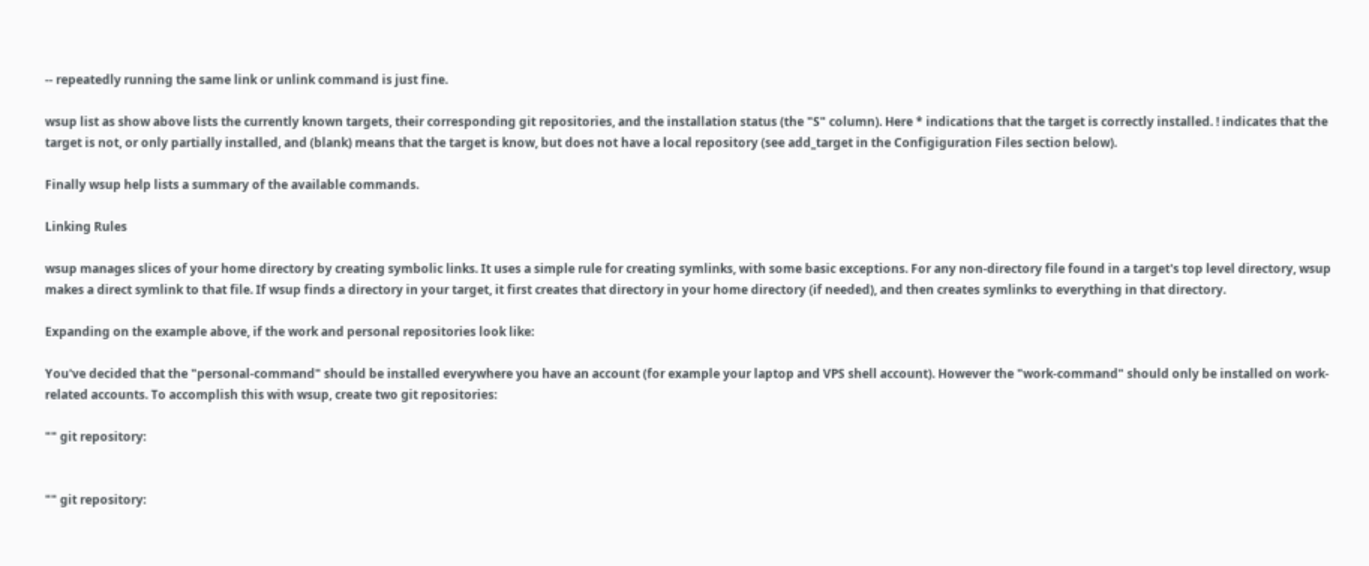-- repeatedly running the same link or unlink command is just fine.

wsup list as show above lists the currently known targets, their corresponding git repositories, and the installation status (the "S" column). Here * indications that the target is correctly installed. ! indicates that the target is not, or only partially installed, and (blank) means that the target is know, but does not have a local repository (see add_target in the Configiguration Files section below).

Finally wsup help lists a summary of the available commands.

Linking Rules

wsup manages slices of your home directory by creating symbolic links. It uses a simple rule for creating symlinks, with some basic exceptions. For any non-directory file found in a target's top level directory, wsup makes a direct symlink to that file. If wsup finds a directory in your target, it first creates that directory in your home directory (if needed), and then creates symlinks to everything in that directory.

Expanding on the example above, if the work and personal repositories look like:

You've decided that the "personal-command" should be installed everywhere you have an account (for example your laptop and VPS shell account). However the "work-command" should only be installed on work-related accounts. To accomplish this with wsup, create two git repositories:

"" git repository:


"" git repository: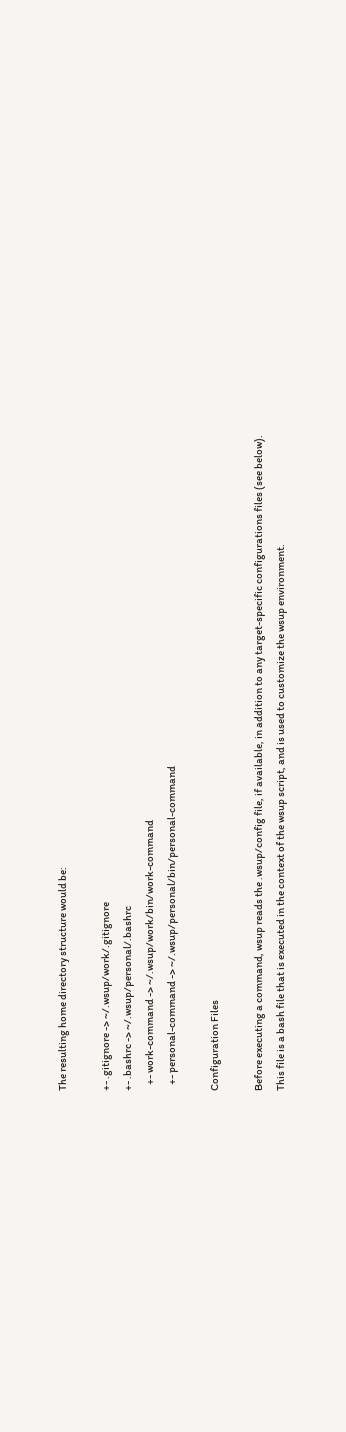The resulting home directory structure would be:

+- .gitignore -> ~/.wsup/work/.gitignore
+- .bashrc -> ~/.wsup/personal/.bashrc
   +- work-command -> ~/.wsup/work/bin/work-command
   +- personal-command -> ~/.wsup/personal/bin/personal-command

Configuration Files

Before executing a command, wsup reads the .wsup/config file, if available, in addition to any target-specific configurations files (see below). This file is a bash file that is executed in the context of the wsup script, and is used to customize the wsup environment.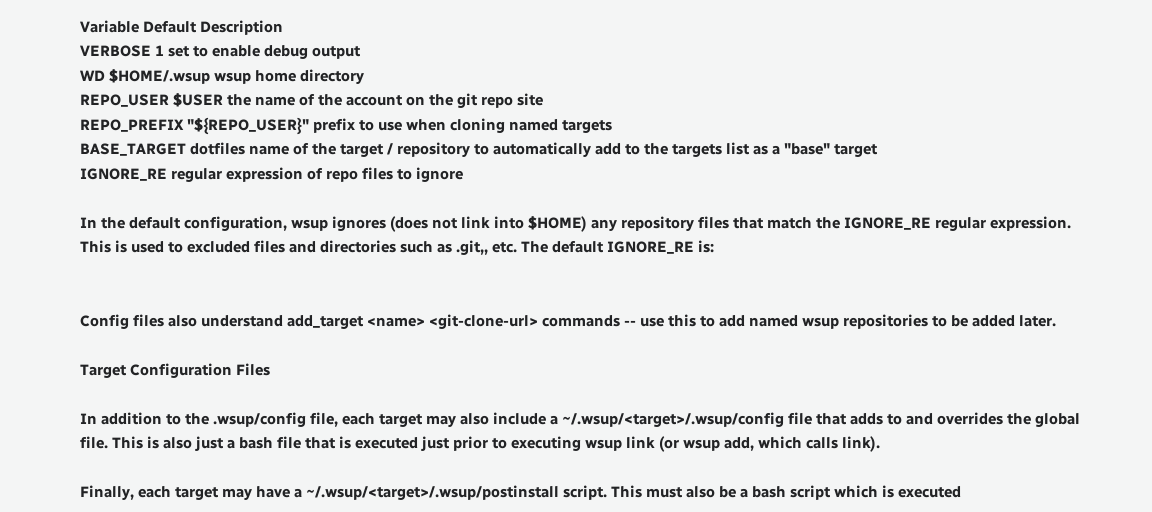Variable Default Description
VERBOSE 1 set to enable debug output
WD $HOME/.wsup wsup home directory
REPO_USER $USER the name of the account on the git repo site
REPO_PREFIX "${REPO_USER}" prefix to use when cloning named targets
BASE_TARGET dotfiles name of the target / repository to automatically add to the targets list as a "base" target
IGNORE_RE regular expression of repo files to ignore

In the default configuration, wsup ignores (does not link into $HOME) any repository files that match the IGNORE_RE regular expression. This is used to excluded files and directories such as .git,, etc. The default IGNORE_RE is:


Config files also understand add_target <name> <git-clone-url> commands -- use this to add named wsup repositories to be added later.

Target Configuration Files

In addition to the .wsup/config file, each target may also include a ~/.wsup/<target>/.wsup/config file that adds to and overrides the global file. This is also just a bash file that is executed just prior to executing wsup link (or wsup add, which calls link).

Finally, each target may have a ~/.wsup/<target>/.wsup/postinstall script. This must also be a bash script which is executed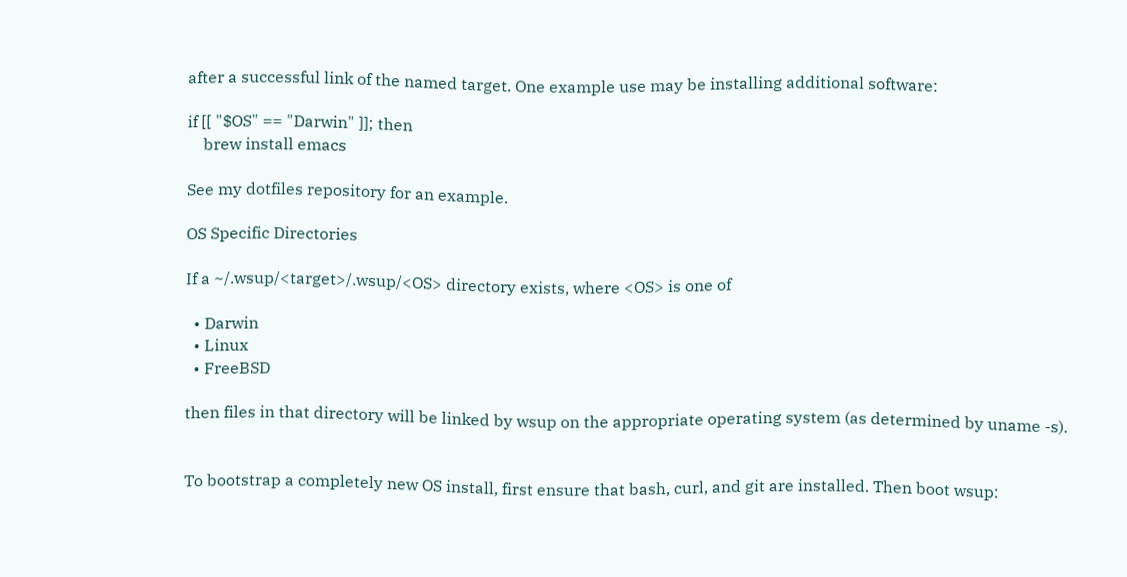after a successful link of the named target. One example use may be installing additional software:

if [[ "$OS" == "Darwin" ]]; then
    brew install emacs

See my dotfiles repository for an example.

OS Specific Directories

If a ~/.wsup/<target>/.wsup/<OS> directory exists, where <OS> is one of

  • Darwin
  • Linux
  • FreeBSD

then files in that directory will be linked by wsup on the appropriate operating system (as determined by uname -s).


To bootstrap a completely new OS install, first ensure that bash, curl, and git are installed. Then boot wsup: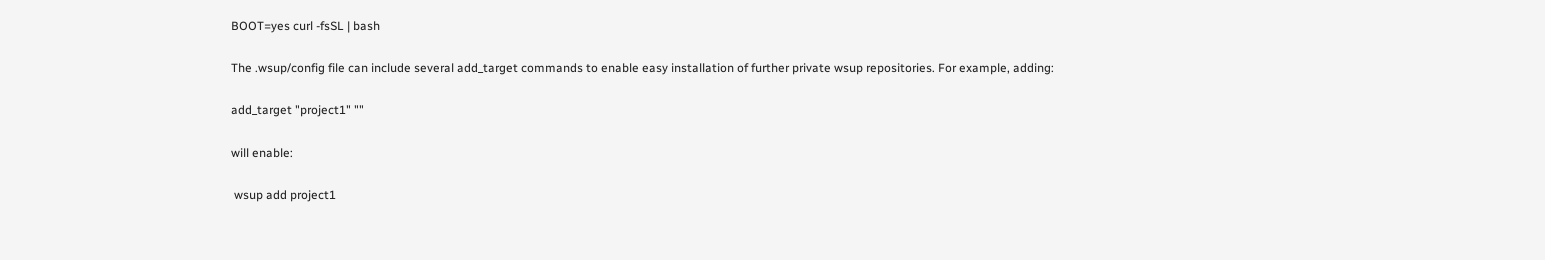BOOT=yes curl -fsSL | bash

The .wsup/config file can include several add_target commands to enable easy installation of further private wsup repositories. For example, adding:

add_target "project1" ""

will enable:

 wsup add project1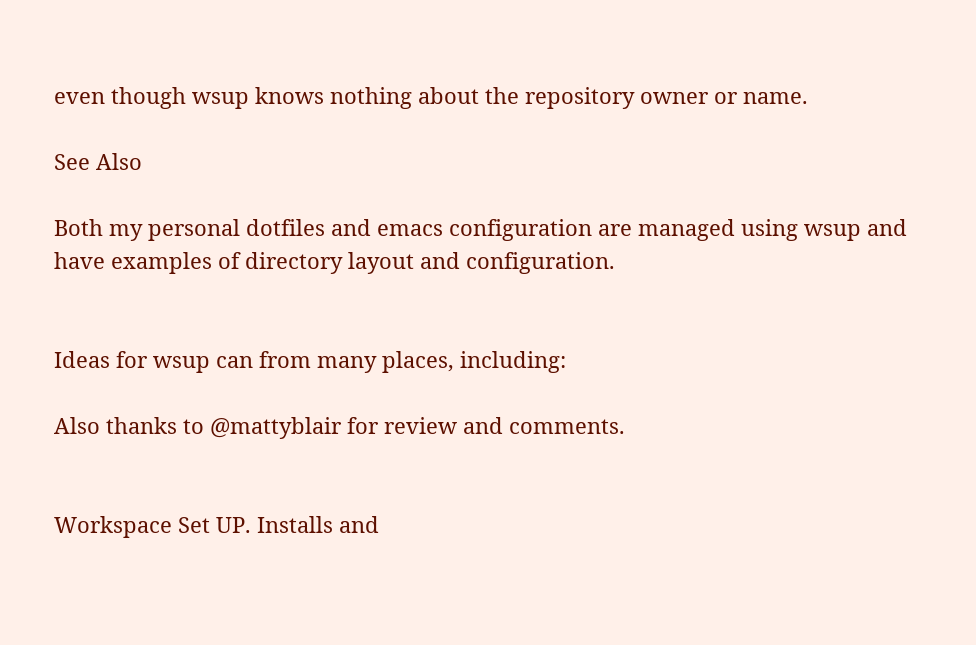even though wsup knows nothing about the repository owner or name.

See Also

Both my personal dotfiles and emacs configuration are managed using wsup and have examples of directory layout and configuration.


Ideas for wsup can from many places, including:

Also thanks to @mattyblair for review and comments.


Workspace Set UP. Installs and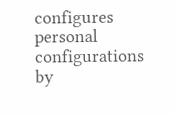configures personal configurations by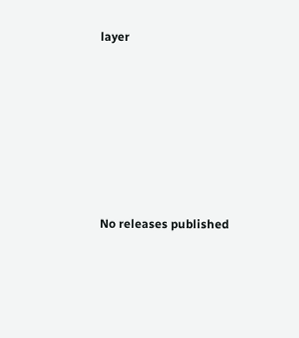layer







No releases published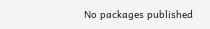No packages published